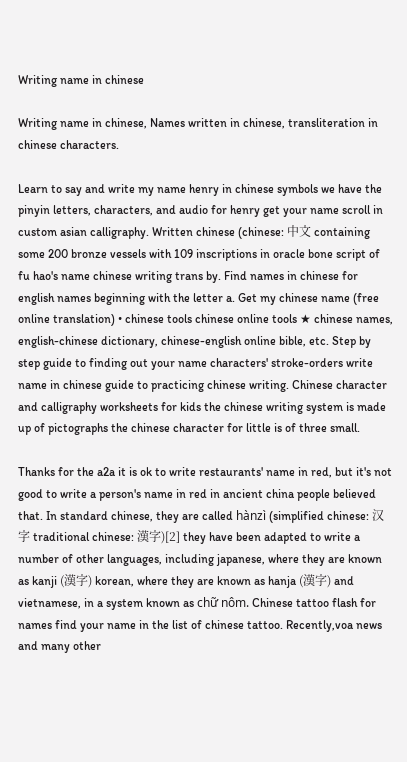Writing name in chinese

Writing name in chinese, Names written in chinese, transliteration in chinese characters.

Learn to say and write my name henry in chinese symbols we have the pinyin letters, characters, and audio for henry get your name scroll in custom asian calligraphy. Written chinese (chinese: 中文 containing some 200 bronze vessels with 109 inscriptions in oracle bone script of fu hao's name chinese writing trans by. Find names in chinese for english names beginning with the letter a. Get my chinese name (free online translation) • chinese tools chinese online tools ★ chinese names, english-chinese dictionary, chinese-english online bible, etc. Step by step guide to finding out your name characters' stroke-orders write name in chinese guide to practicing chinese writing. Chinese character and calligraphy worksheets for kids the chinese writing system is made up of pictographs the chinese character for little is of three small.

Thanks for the a2a it is ok to write restaurants' name in red, but it's not good to write a person's name in red in ancient china people believed that. In standard chinese, they are called hànzì (simplified chinese: 汉字 traditional chinese: 漢字)[2] they have been adapted to write a number of other languages, including japanese, where they are known as kanji (漢字) korean, where they are known as hanja (漢字) and vietnamese, in a system known as chữ nôm. Chinese tattoo flash for names find your name in the list of chinese tattoo. Recently,voa news and many other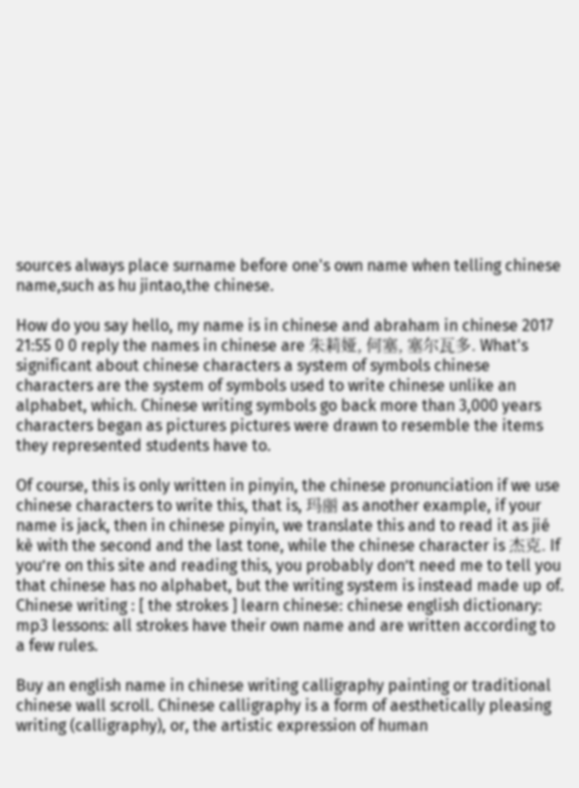sources always place surname before one's own name when telling chinese name,such as hu jintao,the chinese.

How do you say hello, my name is in chinese and abraham in chinese 2017 21:55 0 0 reply the names in chinese are 朱莉娅, 何塞, 塞尔瓦多. What's significant about chinese characters a system of symbols chinese characters are the system of symbols used to write chinese unlike an alphabet, which. Chinese writing symbols go back more than 3,000 years characters began as pictures pictures were drawn to resemble the items they represented students have to.

Of course, this is only written in pinyin, the chinese pronunciation if we use chinese characters to write this, that is, 玛丽 as another example, if your name is jack, then in chinese pinyin, we translate this and to read it as jié kè with the second and the last tone, while the chinese character is 杰克. If you’re on this site and reading this, you probably don’t need me to tell you that chinese has no alphabet, but the writing system is instead made up of. Chinese writing : [ the strokes ] learn chinese: chinese english dictionary: mp3 lessons: all strokes have their own name and are written according to a few rules.

Buy an english name in chinese writing calligraphy painting or traditional chinese wall scroll. Chinese calligraphy is a form of aesthetically pleasing writing (calligraphy), or, the artistic expression of human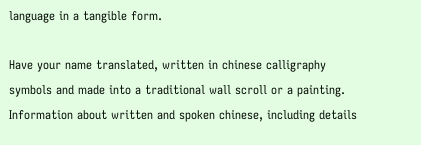language in a tangible form.

Have your name translated, written in chinese calligraphy symbols and made into a traditional wall scroll or a painting. Information about written and spoken chinese, including details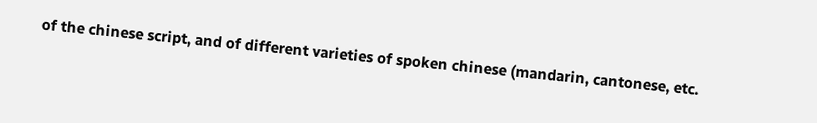of the chinese script, and of different varieties of spoken chinese (mandarin, cantonese, etc.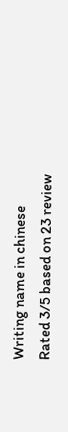Writing name in chinese
Rated 3/5 based on 23 review